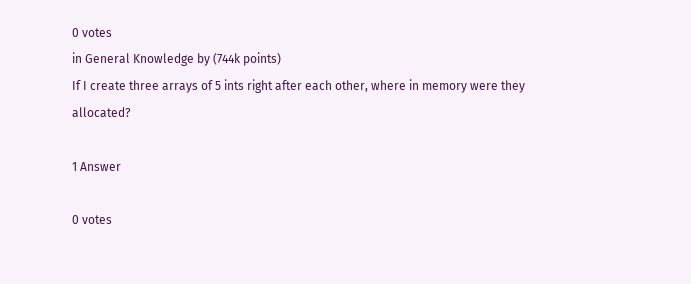0 votes
in General Knowledge by (744k points)
If I create three arrays of 5 ints right after each other, where in memory were they allocated?

1 Answer

0 votes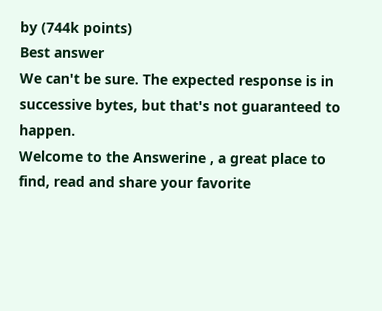by (744k points)
Best answer
We can't be sure. The expected response is in successive bytes, but that's not guaranteed to happen.
Welcome to the Answerine , a great place to find, read and share your favorite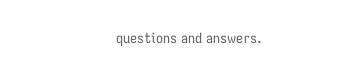questions and answers.